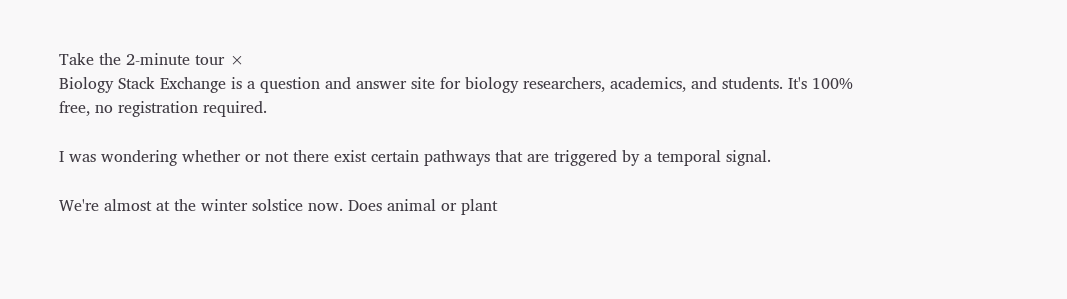Take the 2-minute tour ×
Biology Stack Exchange is a question and answer site for biology researchers, academics, and students. It's 100% free, no registration required.

I was wondering whether or not there exist certain pathways that are triggered by a temporal signal.

We're almost at the winter solstice now. Does animal or plant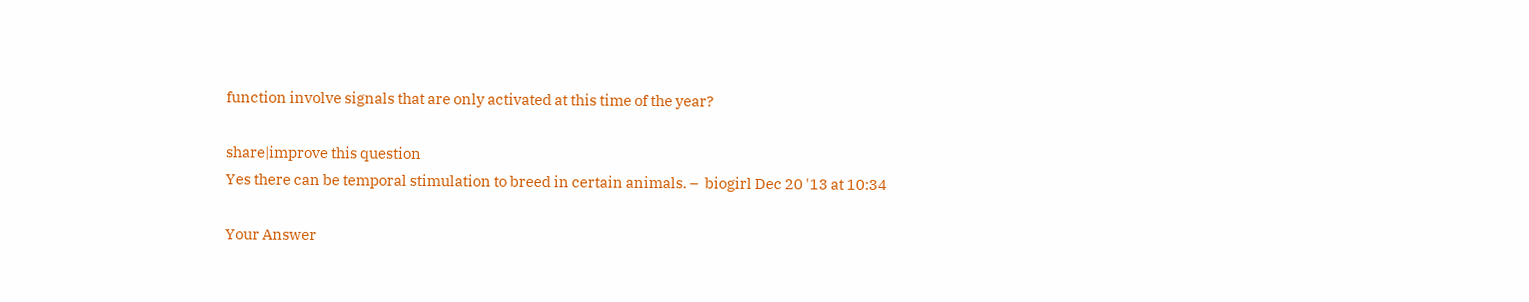function involve signals that are only activated at this time of the year?

share|improve this question
Yes there can be temporal stimulation to breed in certain animals. –  biogirl Dec 20 '13 at 10:34

Your Answer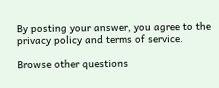By posting your answer, you agree to the privacy policy and terms of service.

Browse other questions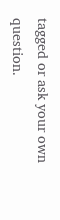tagged or ask your own question.